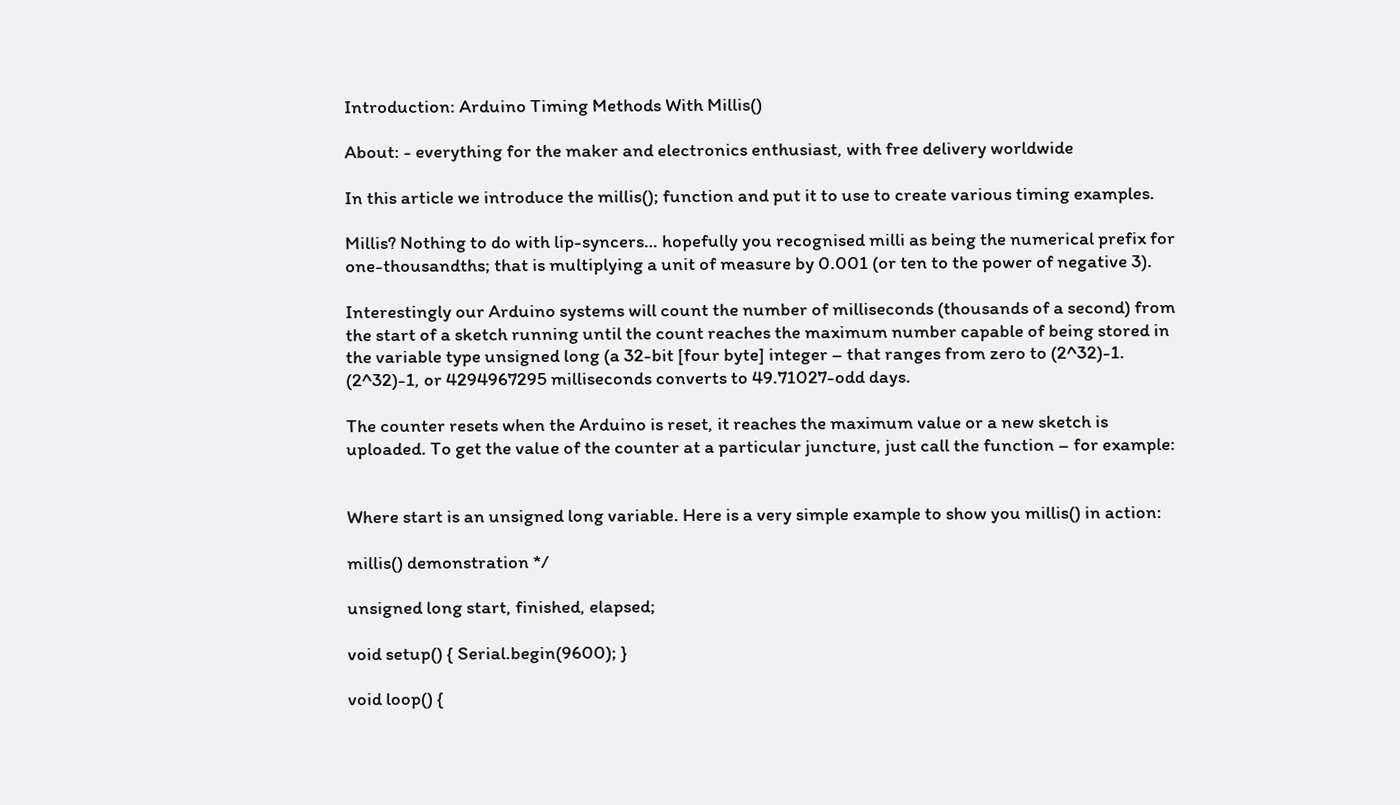Introduction: Arduino Timing Methods With Millis()

About: - everything for the maker and electronics enthusiast, with free delivery worldwide

In this article we introduce the millis(); function and put it to use to create various timing examples.

Millis? Nothing to do with lip-syncers… hopefully you recognised milli as being the numerical prefix for one-thousandths; that is multiplying a unit of measure by 0.001 (or ten to the power of negative 3).

Interestingly our Arduino systems will count the number of milliseconds (thousands of a second) from the start of a sketch running until the count reaches the maximum number capable of being stored in the variable type unsigned long (a 32-bit [four byte] integer – that ranges from zero to (2^32)-1. (2^32)-1, or 4294967295 milliseconds converts to 49.71027-odd days.

The counter resets when the Arduino is reset, it reaches the maximum value or a new sketch is uploaded. To get the value of the counter at a particular juncture, just call the function – for example:


Where start is an unsigned long variable. Here is a very simple example to show you millis() in action:

millis() demonstration */

unsigned long start, finished, elapsed;

void setup() { Serial.begin(9600); }

void loop() {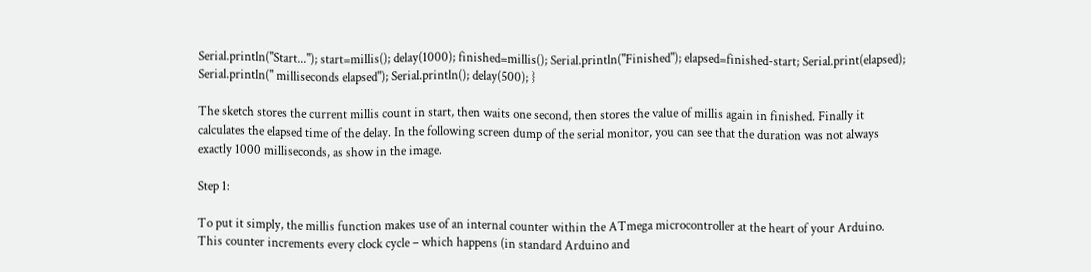Serial.println("Start..."); start=millis(); delay(1000); finished=millis(); Serial.println("Finished"); elapsed=finished-start; Serial.print(elapsed); Serial.println(" milliseconds elapsed"); Serial.println(); delay(500); }

The sketch stores the current millis count in start, then waits one second, then stores the value of millis again in finished. Finally it calculates the elapsed time of the delay. In the following screen dump of the serial monitor, you can see that the duration was not always exactly 1000 milliseconds, as show in the image.

Step 1:

To put it simply, the millis function makes use of an internal counter within the ATmega microcontroller at the heart of your Arduino. This counter increments every clock cycle – which happens (in standard Arduino and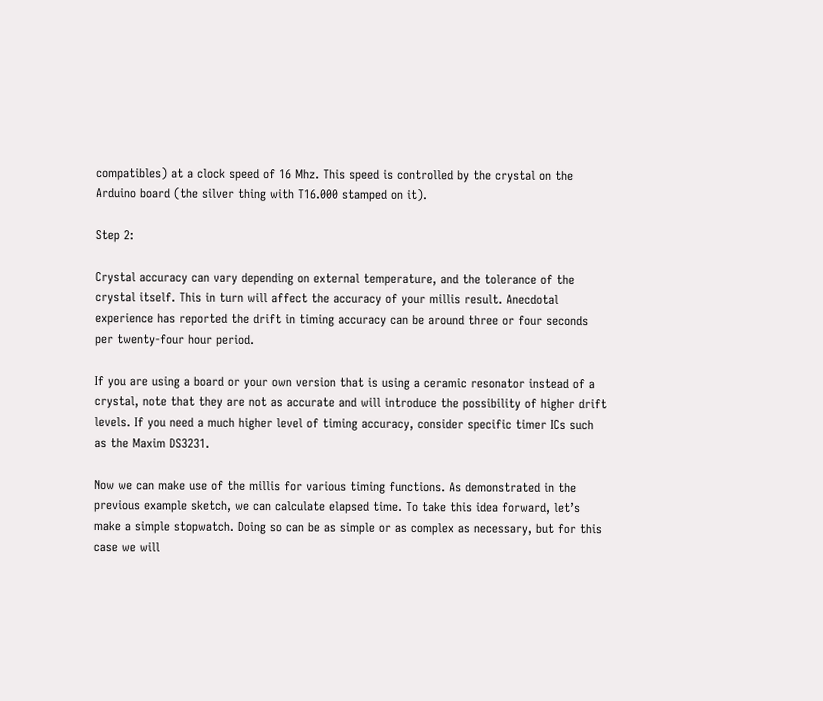compatibles) at a clock speed of 16 Mhz. This speed is controlled by the crystal on the Arduino board (the silver thing with T16.000 stamped on it).

Step 2:

Crystal accuracy can vary depending on external temperature, and the tolerance of the crystal itself. This in turn will affect the accuracy of your millis result. Anecdotal experience has reported the drift in timing accuracy can be around three or four seconds per twenty-four hour period.

If you are using a board or your own version that is using a ceramic resonator instead of a crystal, note that they are not as accurate and will introduce the possibility of higher drift levels. If you need a much higher level of timing accuracy, consider specific timer ICs such as the Maxim DS3231.

Now we can make use of the millis for various timing functions. As demonstrated in the previous example sketch, we can calculate elapsed time. To take this idea forward, let’s make a simple stopwatch. Doing so can be as simple or as complex as necessary, but for this case we will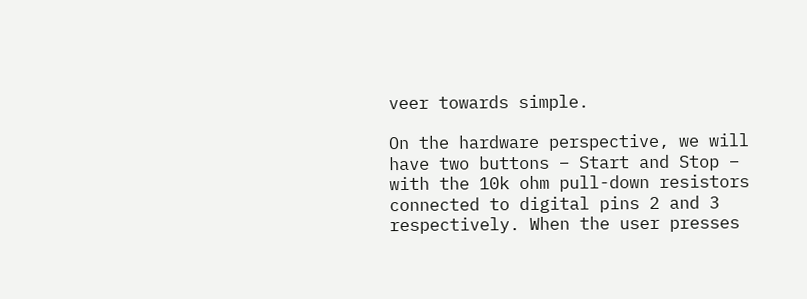veer towards simple.

On the hardware perspective, we will have two buttons – Start and Stop – with the 10k ohm pull-down resistors connected to digital pins 2 and 3 respectively. When the user presses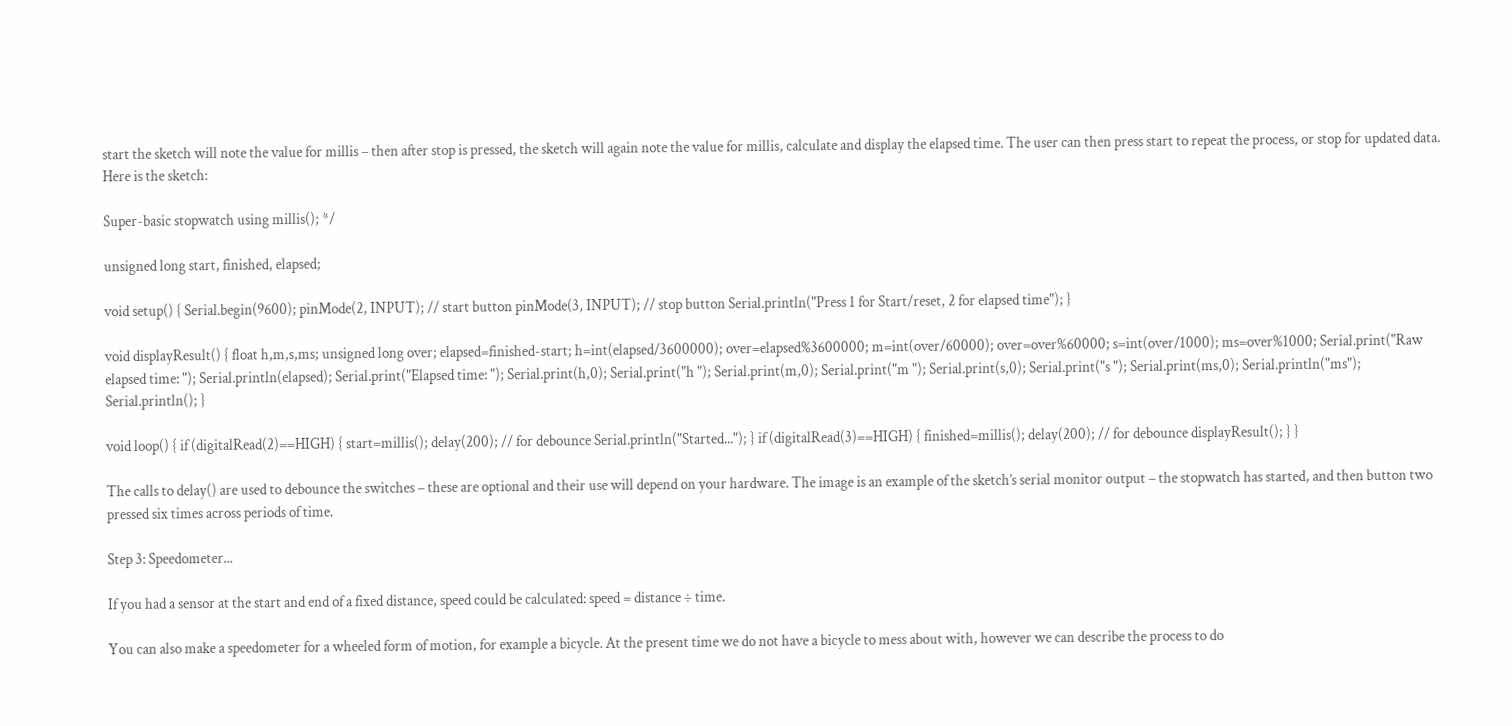start the sketch will note the value for millis – then after stop is pressed, the sketch will again note the value for millis, calculate and display the elapsed time. The user can then press start to repeat the process, or stop for updated data. Here is the sketch:

Super-basic stopwatch using millis(); */

unsigned long start, finished, elapsed;

void setup() { Serial.begin(9600); pinMode(2, INPUT); // start button pinMode(3, INPUT); // stop button Serial.println("Press 1 for Start/reset, 2 for elapsed time"); }

void displayResult() { float h,m,s,ms; unsigned long over; elapsed=finished-start; h=int(elapsed/3600000); over=elapsed%3600000; m=int(over/60000); over=over%60000; s=int(over/1000); ms=over%1000; Serial.print("Raw elapsed time: "); Serial.println(elapsed); Serial.print("Elapsed time: "); Serial.print(h,0); Serial.print("h "); Serial.print(m,0); Serial.print("m "); Serial.print(s,0); Serial.print("s "); Serial.print(ms,0); Serial.println("ms"); Serial.println(); }

void loop() { if (digitalRead(2)==HIGH) { start=millis(); delay(200); // for debounce Serial.println("Started..."); } if (digitalRead(3)==HIGH) { finished=millis(); delay(200); // for debounce displayResult(); } }

The calls to delay() are used to debounce the switches – these are optional and their use will depend on your hardware. The image is an example of the sketch’s serial monitor output – the stopwatch has started, and then button two pressed six times across periods of time.

Step 3: Speedometer...

If you had a sensor at the start and end of a fixed distance, speed could be calculated: speed = distance ÷ time.

You can also make a speedometer for a wheeled form of motion, for example a bicycle. At the present time we do not have a bicycle to mess about with, however we can describe the process to do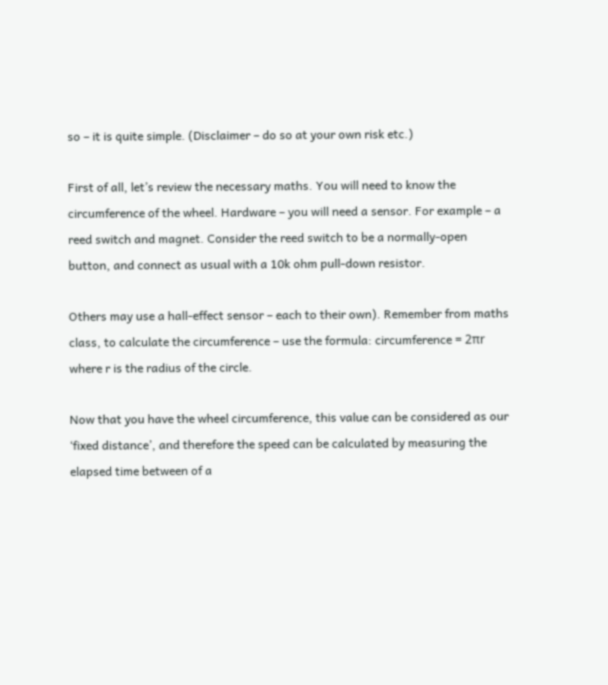so – it is quite simple. (Disclaimer – do so at your own risk etc.)

First of all, let’s review the necessary maths. You will need to know the circumference of the wheel. Hardware – you will need a sensor. For example – a reed switch and magnet. Consider the reed switch to be a normally-open button, and connect as usual with a 10k ohm pull-down resistor.

Others may use a hall-effect sensor – each to their own). Remember from maths class, to calculate the circumference – use the formula: circumference = 2πr where r is the radius of the circle.

Now that you have the wheel circumference, this value can be considered as our ‘fixed distance’, and therefore the speed can be calculated by measuring the elapsed time between of a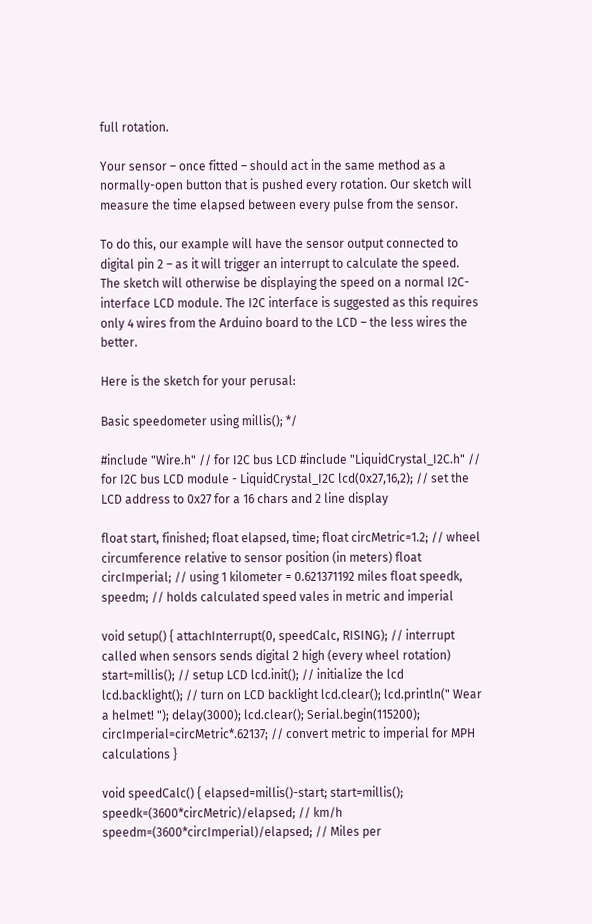full rotation.

Your sensor – once fitted – should act in the same method as a normally-open button that is pushed every rotation. Our sketch will measure the time elapsed between every pulse from the sensor.

To do this, our example will have the sensor output connected to digital pin 2 – as it will trigger an interrupt to calculate the speed. The sketch will otherwise be displaying the speed on a normal I2C-interface LCD module. The I2C interface is suggested as this requires only 4 wires from the Arduino board to the LCD – the less wires the better.

Here is the sketch for your perusal:

Basic speedometer using millis(); */

#include "Wire.h" // for I2C bus LCD #include "LiquidCrystal_I2C.h" // for I2C bus LCD module - LiquidCrystal_I2C lcd(0x27,16,2); // set the LCD address to 0x27 for a 16 chars and 2 line display

float start, finished; float elapsed, time; float circMetric=1.2; // wheel circumference relative to sensor position (in meters) float circImperial; // using 1 kilometer = 0.621371192 miles float speedk, speedm; // holds calculated speed vales in metric and imperial

void setup() { attachInterrupt(0, speedCalc, RISING); // interrupt called when sensors sends digital 2 high (every wheel rotation) start=millis(); // setup LCD lcd.init(); // initialize the lcd lcd.backlight(); // turn on LCD backlight lcd.clear(); lcd.println(" Wear a helmet! "); delay(3000); lcd.clear(); Serial.begin(115200); circImperial=circMetric*.62137; // convert metric to imperial for MPH calculations }

void speedCalc() { elapsed=millis()-start; start=millis(); speedk=(3600*circMetric)/elapsed; // km/h speedm=(3600*circImperial)/elapsed; // Miles per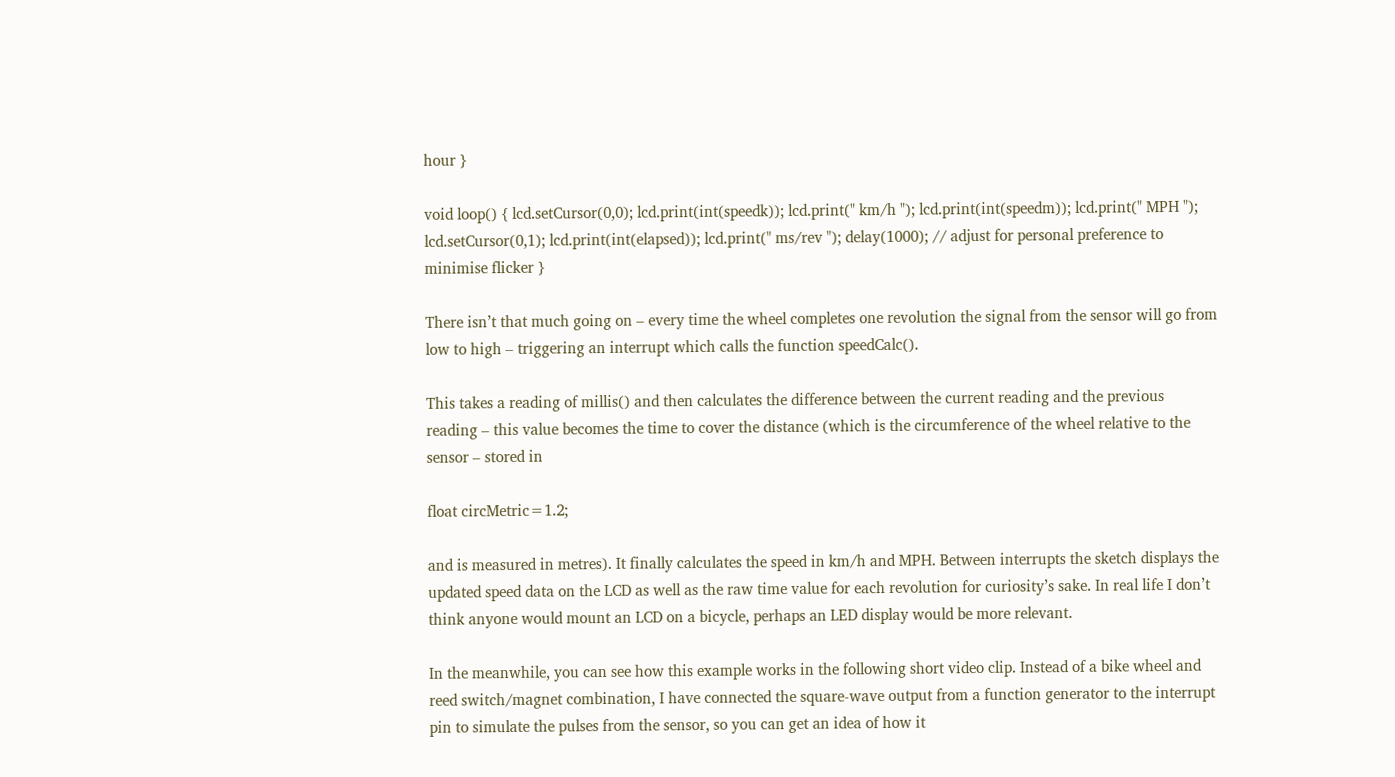hour }

void loop() { lcd.setCursor(0,0); lcd.print(int(speedk)); lcd.print(" km/h "); lcd.print(int(speedm)); lcd.print(" MPH "); lcd.setCursor(0,1); lcd.print(int(elapsed)); lcd.print(" ms/rev "); delay(1000); // adjust for personal preference to minimise flicker }

There isn’t that much going on – every time the wheel completes one revolution the signal from the sensor will go from low to high – triggering an interrupt which calls the function speedCalc().

This takes a reading of millis() and then calculates the difference between the current reading and the previous reading – this value becomes the time to cover the distance (which is the circumference of the wheel relative to the sensor – stored in

float circMetric=1.2;

and is measured in metres). It finally calculates the speed in km/h and MPH. Between interrupts the sketch displays the updated speed data on the LCD as well as the raw time value for each revolution for curiosity’s sake. In real life I don’t think anyone would mount an LCD on a bicycle, perhaps an LED display would be more relevant.

In the meanwhile, you can see how this example works in the following short video clip. Instead of a bike wheel and reed switch/magnet combination, I have connected the square-wave output from a function generator to the interrupt pin to simulate the pulses from the sensor, so you can get an idea of how it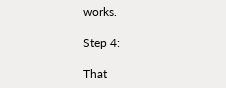works.

Step 4:

That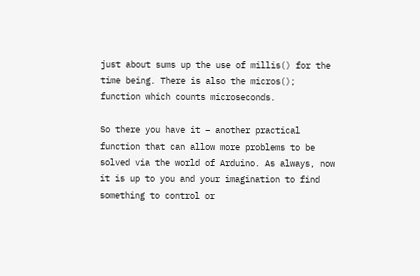just about sums up the use of millis() for the time being. There is also the micros(); function which counts microseconds.

So there you have it – another practical function that can allow more problems to be solved via the world of Arduino. As always, now it is up to you and your imagination to find something to control or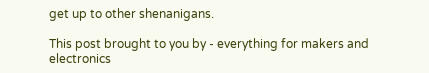get up to other shenanigans.

This post brought to you by - everything for makers and electronics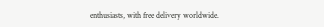enthusiasts, with free delivery worldwide.